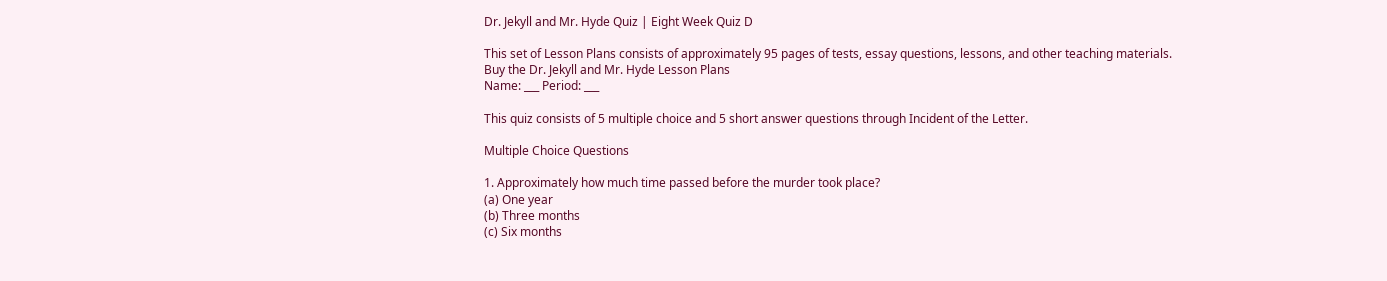Dr. Jekyll and Mr. Hyde Quiz | Eight Week Quiz D

This set of Lesson Plans consists of approximately 95 pages of tests, essay questions, lessons, and other teaching materials.
Buy the Dr. Jekyll and Mr. Hyde Lesson Plans
Name: ___ Period: ___

This quiz consists of 5 multiple choice and 5 short answer questions through Incident of the Letter.

Multiple Choice Questions

1. Approximately how much time passed before the murder took place?
(a) One year
(b) Three months
(c) Six months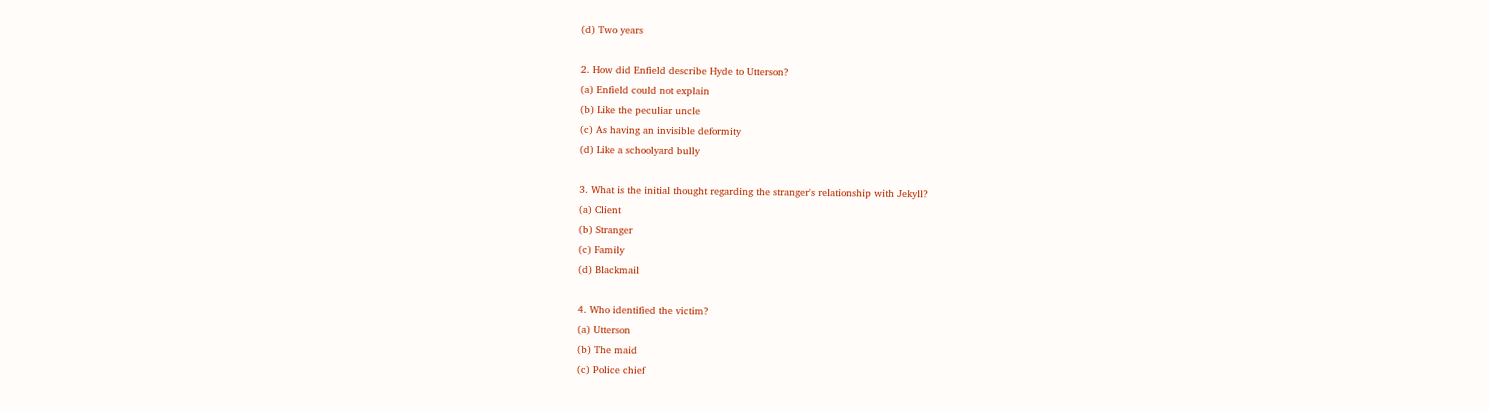(d) Two years

2. How did Enfield describe Hyde to Utterson?
(a) Enfield could not explain
(b) Like the peculiar uncle
(c) As having an invisible deformity
(d) Like a schoolyard bully

3. What is the initial thought regarding the stranger's relationship with Jekyll?
(a) Client
(b) Stranger
(c) Family
(d) Blackmail

4. Who identified the victim?
(a) Utterson
(b) The maid
(c) Police chief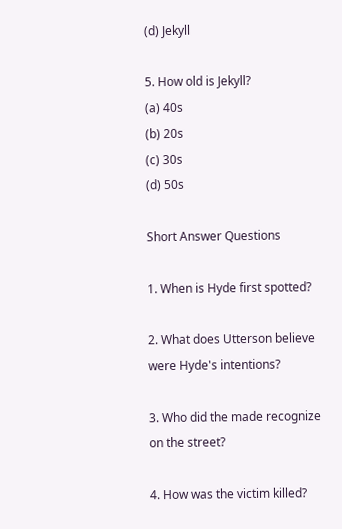(d) Jekyll

5. How old is Jekyll?
(a) 40s
(b) 20s
(c) 30s
(d) 50s

Short Answer Questions

1. When is Hyde first spotted?

2. What does Utterson believe were Hyde's intentions?

3. Who did the made recognize on the street?

4. How was the victim killed?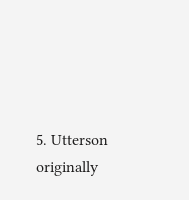5. Utterson originally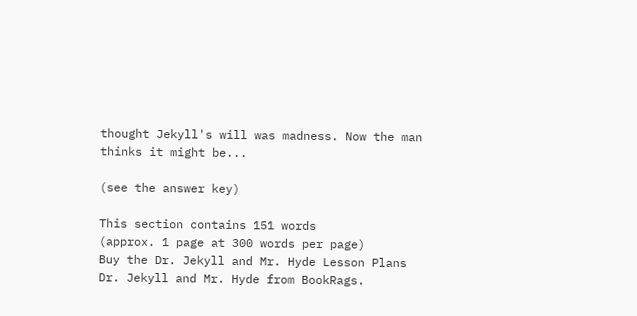thought Jekyll's will was madness. Now the man thinks it might be...

(see the answer key)

This section contains 151 words
(approx. 1 page at 300 words per page)
Buy the Dr. Jekyll and Mr. Hyde Lesson Plans
Dr. Jekyll and Mr. Hyde from BookRags.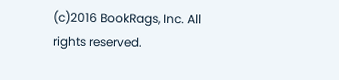(c)2016 BookRags, Inc. All rights reserved.